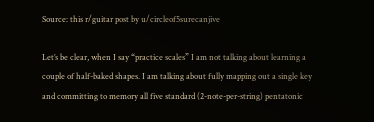Source: this r/guitar post by u/circleof5surecanjive

Let’s be clear, when I say “practice scales” I am not talking about learning a couple of half-baked shapes. I am talking about fully mapping out a single key and committing to memory all five standard (2-note-per-string) pentatonic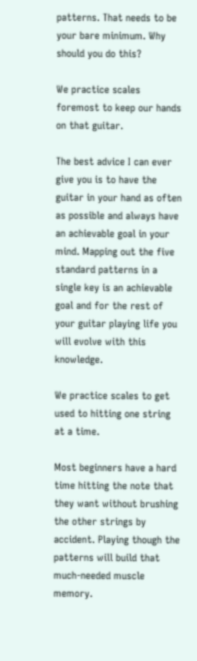patterns. That needs to be your bare minimum. Why should you do this?

We practice scales foremost to keep our hands on that guitar.

The best advice I can ever give you is to have the guitar in your hand as often as possible and always have an achievable goal in your mind. Mapping out the five standard patterns in a single key is an achievable goal and for the rest of your guitar playing life you will evolve with this knowledge.

We practice scales to get used to hitting one string at a time.

Most beginners have a hard time hitting the note that they want without brushing the other strings by accident. Playing though the patterns will build that much-needed muscle memory.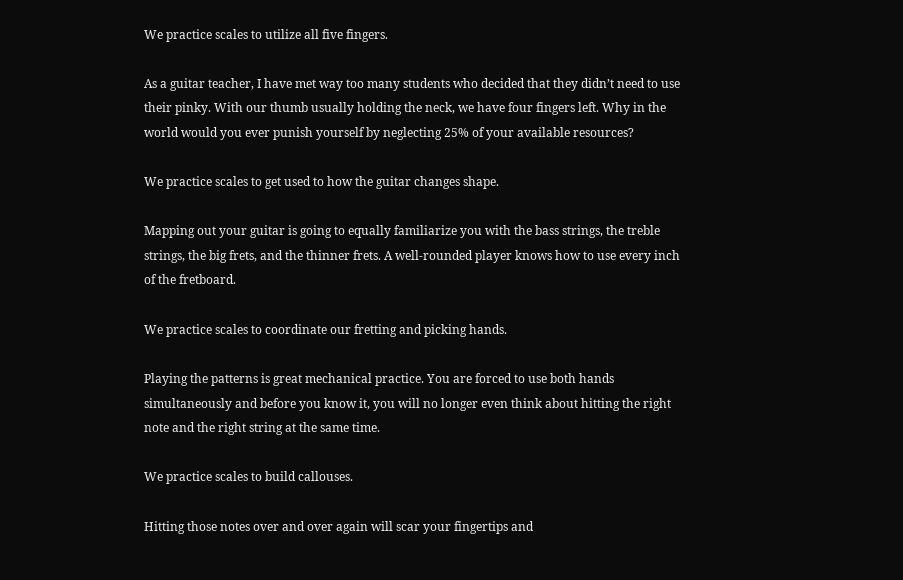We practice scales to utilize all five fingers.

As a guitar teacher, I have met way too many students who decided that they didn’t need to use their pinky. With our thumb usually holding the neck, we have four fingers left. Why in the world would you ever punish yourself by neglecting 25% of your available resources?

We practice scales to get used to how the guitar changes shape.

Mapping out your guitar is going to equally familiarize you with the bass strings, the treble strings, the big frets, and the thinner frets. A well-rounded player knows how to use every inch of the fretboard.

We practice scales to coordinate our fretting and picking hands.

Playing the patterns is great mechanical practice. You are forced to use both hands simultaneously and before you know it, you will no longer even think about hitting the right note and the right string at the same time.

We practice scales to build callouses.

Hitting those notes over and over again will scar your fingertips and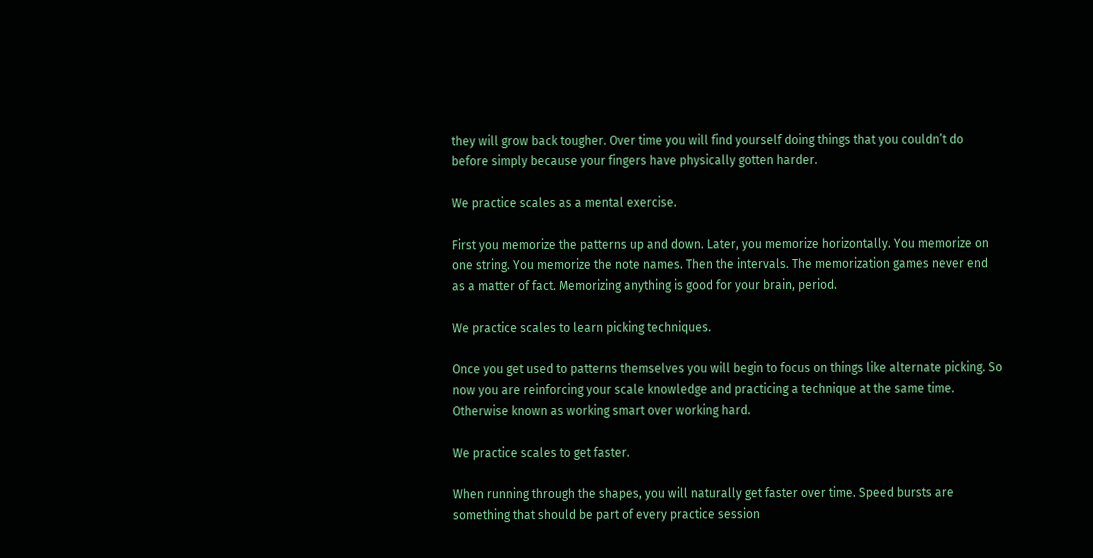they will grow back tougher. Over time you will find yourself doing things that you couldn’t do before simply because your fingers have physically gotten harder.

We practice scales as a mental exercise.

First you memorize the patterns up and down. Later, you memorize horizontally. You memorize on one string. You memorize the note names. Then the intervals. The memorization games never end as a matter of fact. Memorizing anything is good for your brain, period.

We practice scales to learn picking techniques.

Once you get used to patterns themselves you will begin to focus on things like alternate picking. So now you are reinforcing your scale knowledge and practicing a technique at the same time. Otherwise known as working smart over working hard.

We practice scales to get faster.

When running through the shapes, you will naturally get faster over time. Speed bursts are something that should be part of every practice session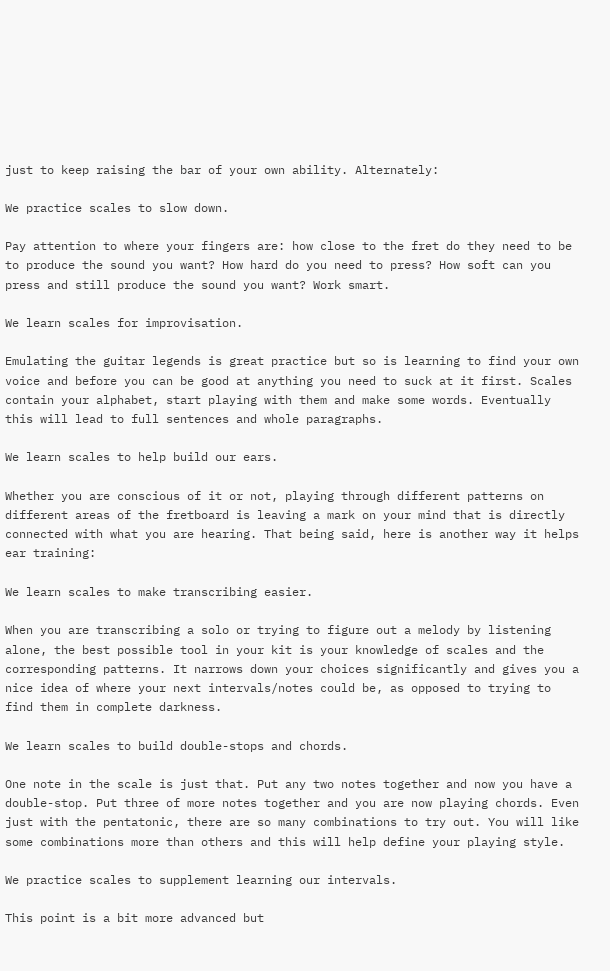just to keep raising the bar of your own ability. Alternately:

We practice scales to slow down.

Pay attention to where your fingers are: how close to the fret do they need to be to produce the sound you want? How hard do you need to press? How soft can you press and still produce the sound you want? Work smart.

We learn scales for improvisation.

Emulating the guitar legends is great practice but so is learning to find your own voice and before you can be good at anything you need to suck at it first. Scales contain your alphabet, start playing with them and make some words. Eventually this will lead to full sentences and whole paragraphs.

We learn scales to help build our ears.

Whether you are conscious of it or not, playing through different patterns on different areas of the fretboard is leaving a mark on your mind that is directly connected with what you are hearing. That being said, here is another way it helps ear training:

We learn scales to make transcribing easier.

When you are transcribing a solo or trying to figure out a melody by listening alone, the best possible tool in your kit is your knowledge of scales and the corresponding patterns. It narrows down your choices significantly and gives you a nice idea of where your next intervals/notes could be, as opposed to trying to find them in complete darkness.

We learn scales to build double-stops and chords.

One note in the scale is just that. Put any two notes together and now you have a double-stop. Put three of more notes together and you are now playing chords. Even just with the pentatonic, there are so many combinations to try out. You will like some combinations more than others and this will help define your playing style.

We practice scales to supplement learning our intervals.

This point is a bit more advanced but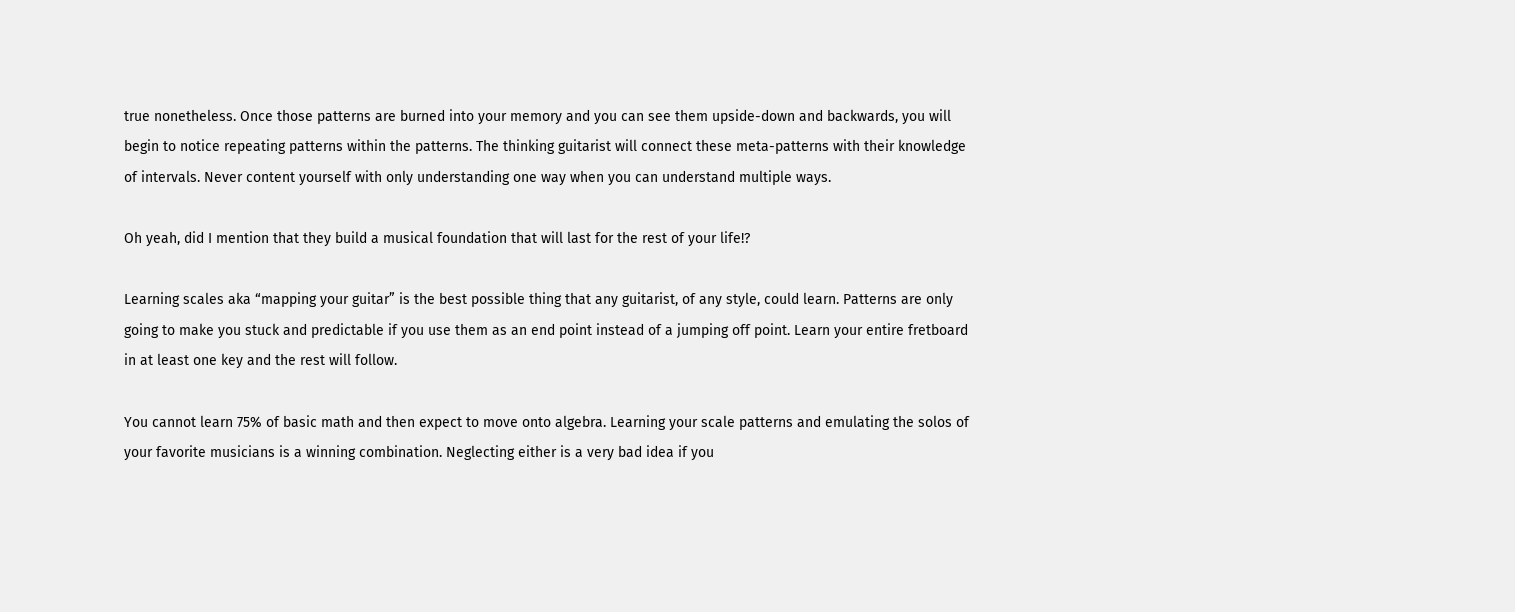true nonetheless. Once those patterns are burned into your memory and you can see them upside-down and backwards, you will begin to notice repeating patterns within the patterns. The thinking guitarist will connect these meta-patterns with their knowledge of intervals. Never content yourself with only understanding one way when you can understand multiple ways.

Oh yeah, did I mention that they build a musical foundation that will last for the rest of your life!?

Learning scales aka “mapping your guitar” is the best possible thing that any guitarist, of any style, could learn. Patterns are only going to make you stuck and predictable if you use them as an end point instead of a jumping off point. Learn your entire fretboard in at least one key and the rest will follow.

You cannot learn 75% of basic math and then expect to move onto algebra. Learning your scale patterns and emulating the solos of your favorite musicians is a winning combination. Neglecting either is a very bad idea if you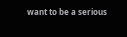want to be a serious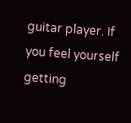guitar player. If you feel yourself getting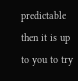predictable then it is up to you to try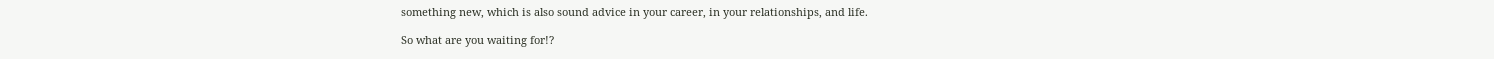something new, which is also sound advice in your career, in your relationships, and life.

So what are you waiting for!?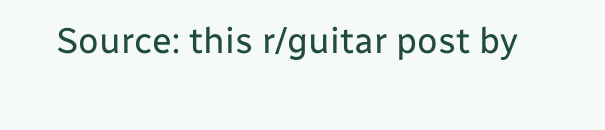Source: this r/guitar post by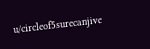u/circleof5surecanjive